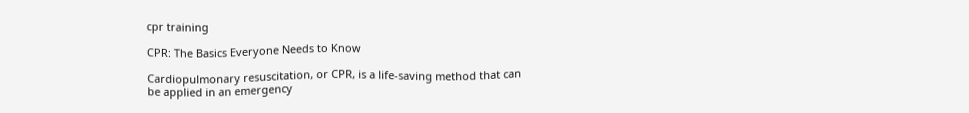cpr training

CPR: The Basics Everyone Needs to Know

Cardiopulmonary resuscitation, or CPR, is a life-saving method that can be applied in an emergency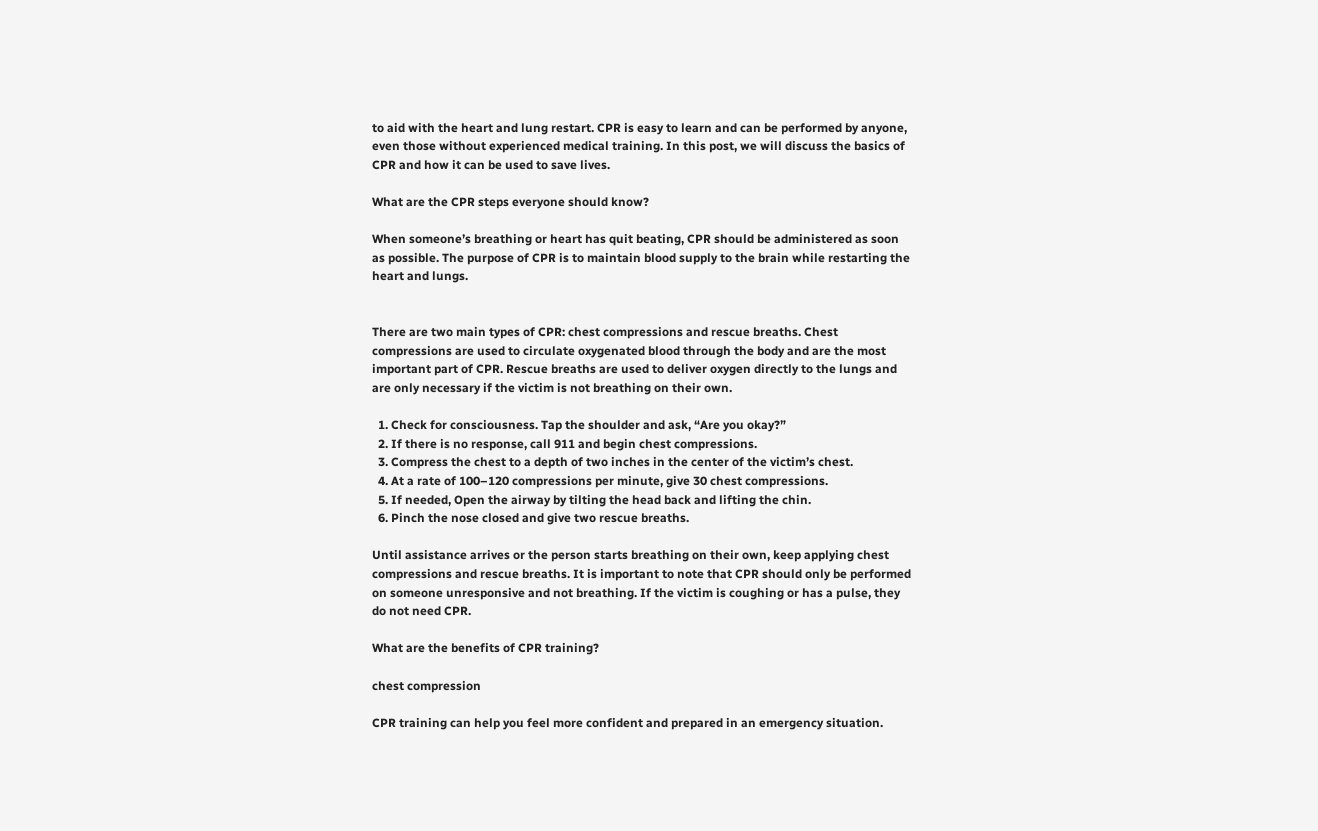to aid with the heart and lung restart. CPR is easy to learn and can be performed by anyone, even those without experienced medical training. In this post, we will discuss the basics of CPR and how it can be used to save lives.

What are the CPR steps everyone should know?

When someone’s breathing or heart has quit beating, CPR should be administered as soon as possible. The purpose of CPR is to maintain blood supply to the brain while restarting the heart and lungs.


There are two main types of CPR: chest compressions and rescue breaths. Chest compressions are used to circulate oxygenated blood through the body and are the most important part of CPR. Rescue breaths are used to deliver oxygen directly to the lungs and are only necessary if the victim is not breathing on their own.

  1. Check for consciousness. Tap the shoulder and ask, “Are you okay?”
  2. If there is no response, call 911 and begin chest compressions.
  3. Compress the chest to a depth of two inches in the center of the victim’s chest.
  4. At a rate of 100–120 compressions per minute, give 30 chest compressions.
  5. If needed, Open the airway by tilting the head back and lifting the chin.
  6. Pinch the nose closed and give two rescue breaths.

Until assistance arrives or the person starts breathing on their own, keep applying chest compressions and rescue breaths. It is important to note that CPR should only be performed on someone unresponsive and not breathing. If the victim is coughing or has a pulse, they do not need CPR.

What are the benefits of CPR training?

chest compression

CPR training can help you feel more confident and prepared in an emergency situation.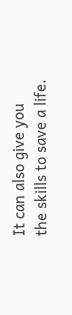It can also give you the skills to save a life.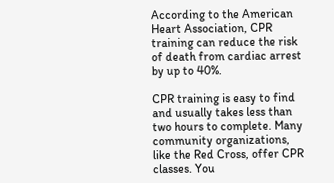According to the American Heart Association, CPR training can reduce the risk of death from cardiac arrest by up to 40%.

CPR training is easy to find and usually takes less than two hours to complete. Many community organizations, like the Red Cross, offer CPR classes. You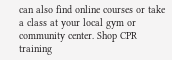can also find online courses or take a class at your local gym or community center. Shop CPR training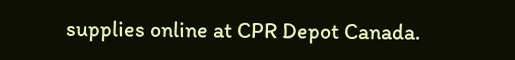supplies online at CPR Depot Canada.